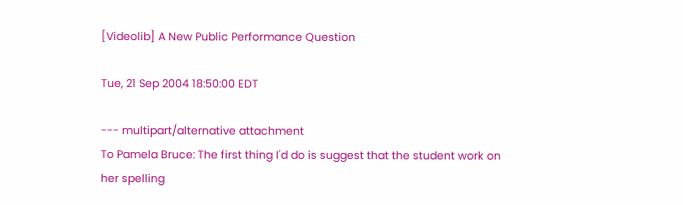[Videolib] A New Public Performance Question

Tue, 21 Sep 2004 18:50:00 EDT

--- multipart/alternative attachment
To Pamela Bruce: The first thing I'd do is suggest that the student work on
her spelling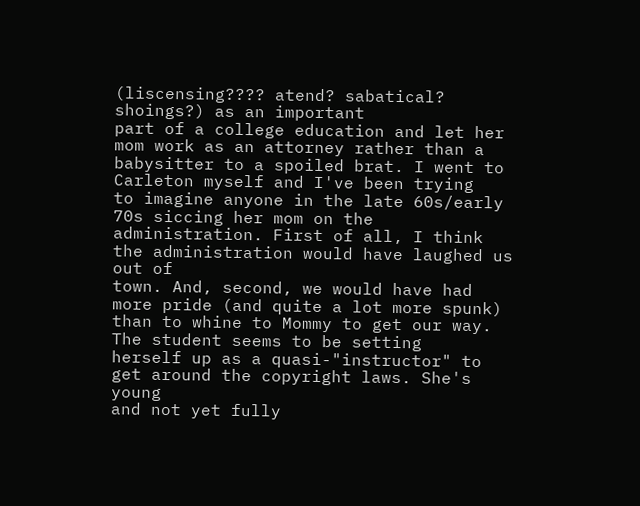(liscensing???? atend? sabatical? shoings?) as an important
part of a college education and let her mom work as an attorney rather than a
babysitter to a spoiled brat. I went to Carleton myself and I've been trying
to imagine anyone in the late 60s/early 70s siccing her mom on the
administration. First of all, I think the administration would have laughed us out of
town. And, second, we would have had more pride (and quite a lot more spunk)
than to whine to Mommy to get our way. The student seems to be setting
herself up as a quasi-"instructor" to get around the copyright laws. She's young
and not yet fully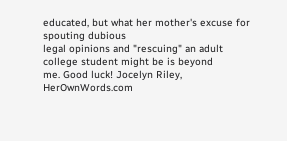educated, but what her mother's excuse for spouting dubious
legal opinions and "rescuing" an adult college student might be is beyond
me. Good luck! Jocelyn Riley, HerOwnWords.com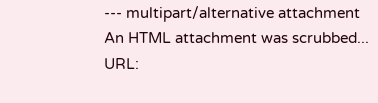--- multipart/alternative attachment
An HTML attachment was scrubbed...
URL: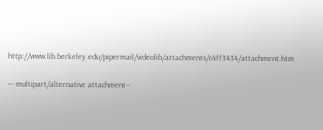http://www.lib.berkeley.edu/pipermail/videolib/attachments/c4ff3434/attachment.htm

--- multipart/alternative attachment--